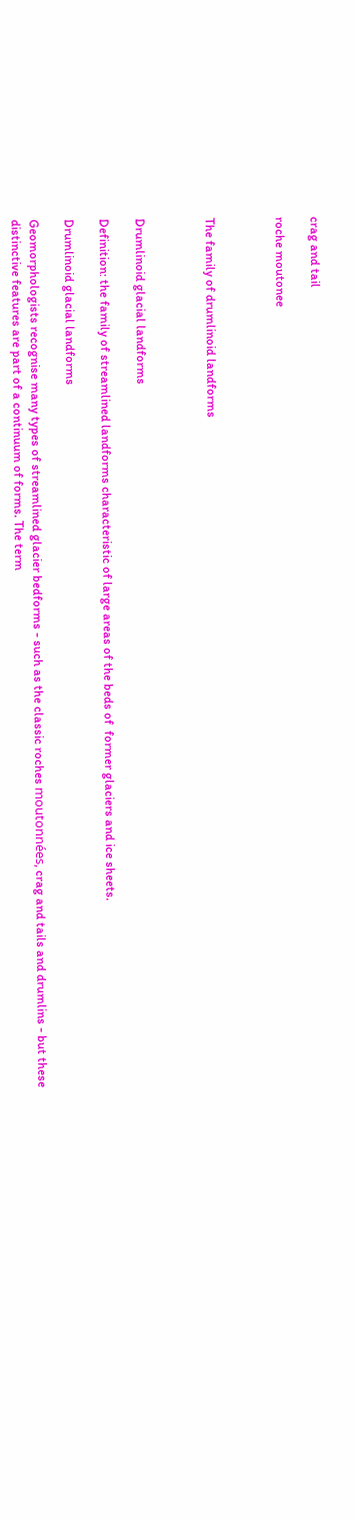crag and tail

roche moutonee



The family of drumlinoid landforms



Drumlinoid glacial landforms

Definition: the family of streamlined landforms characteristic of large areas of the beds of  former glaciers and ice sheets.

Drumlinoid glacial landforms

Geomorphologists recognise many types of streamlined glacier bedforms - such as the classic roches moutonnées, crag and tails and drumlins - but these distinctive features are part of a continuum of forms. The term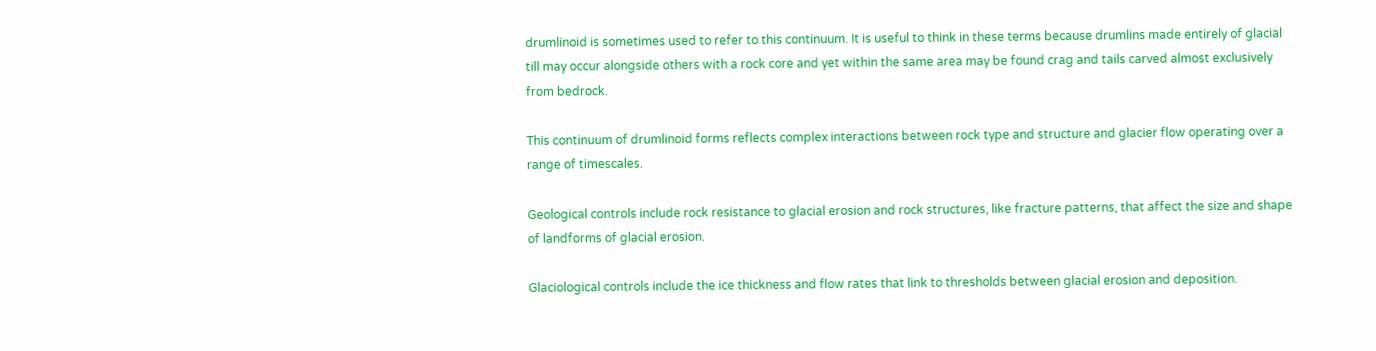drumlinoid is sometimes used to refer to this continuum. It is useful to think in these terms because drumlins made entirely of glacial till may occur alongside others with a rock core and yet within the same area may be found crag and tails carved almost exclusively from bedrock.

This continuum of drumlinoid forms reflects complex interactions between rock type and structure and glacier flow operating over a range of timescales.

Geological controls include rock resistance to glacial erosion and rock structures, like fracture patterns, that affect the size and shape of landforms of glacial erosion.

Glaciological controls include the ice thickness and flow rates that link to thresholds between glacial erosion and deposition.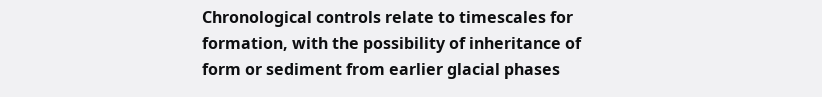Chronological controls relate to timescales for formation, with the possibility of inheritance of form or sediment from earlier glacial phases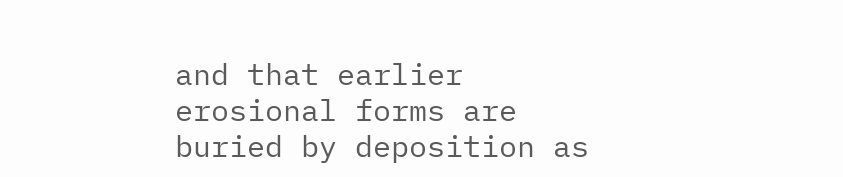and that earlier erosional forms are buried by deposition as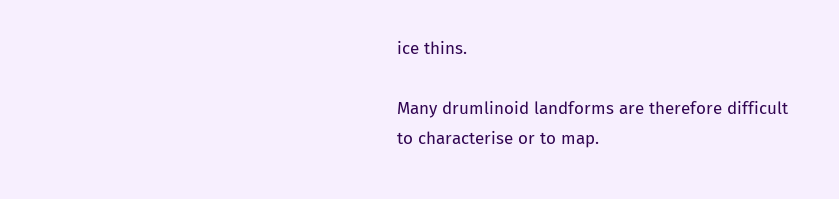ice thins.

Many drumlinoid landforms are therefore difficult to characterise or to map.